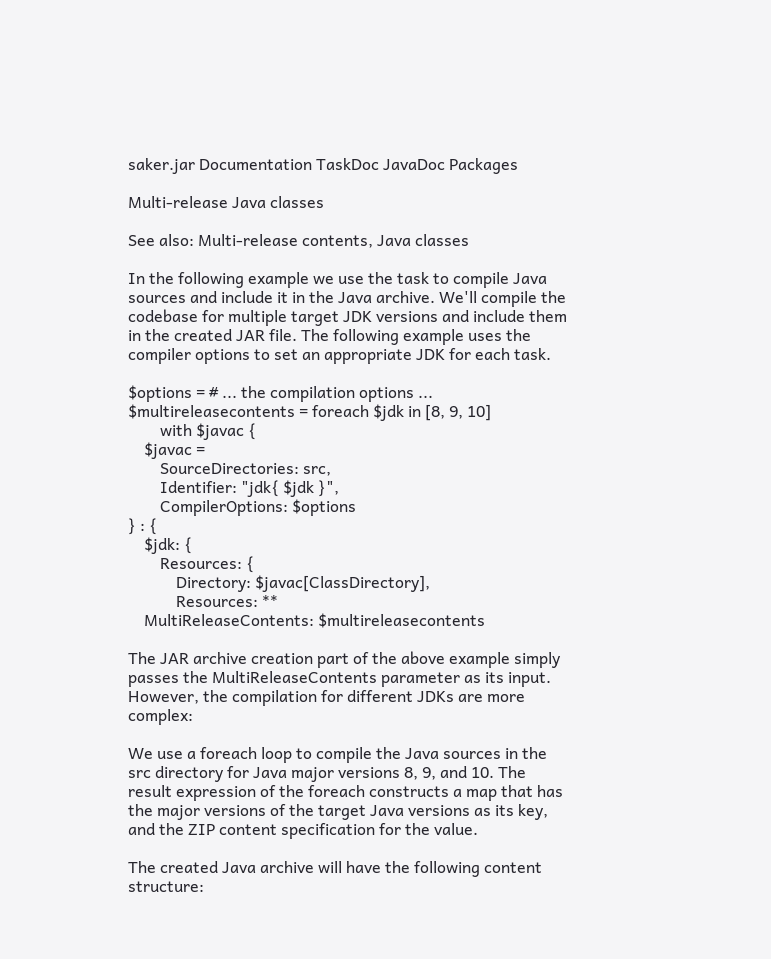saker.jar Documentation TaskDoc JavaDoc Packages

Multi-release Java classes

See also: Multi-release contents, Java classes

In the following example we use the task to compile Java sources and include it in the Java archive. We'll compile the codebase for multiple target JDK versions and include them in the created JAR file. The following example uses the compiler options to set an appropriate JDK for each task.

$options = # ... the compilation options ...
$multireleasecontents = foreach $jdk in [8, 9, 10]
        with $javac {
    $javac =
        SourceDirectories: src,
        Identifier: "jdk{ $jdk }",
        CompilerOptions: $options
} : {
    $jdk: {
        Resources: {
            Directory: $javac[ClassDirectory],
            Resources: **
    MultiReleaseContents: $multireleasecontents

The JAR archive creation part of the above example simply passes the MultiReleaseContents parameter as its input. However, the compilation for different JDKs are more complex:

We use a foreach loop to compile the Java sources in the src directory for Java major versions 8, 9, and 10. The result expression of the foreach constructs a map that has the major versions of the target Java versions as its key, and the ZIP content specification for the value.

The created Java archive will have the following content structure: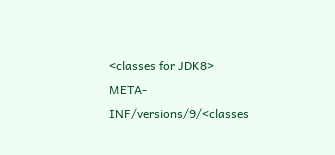<classes for JDK8>
META-INF/versions/9/<classes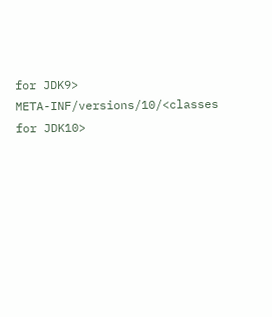for JDK9>
META-INF/versions/10/<classes for JDK10>